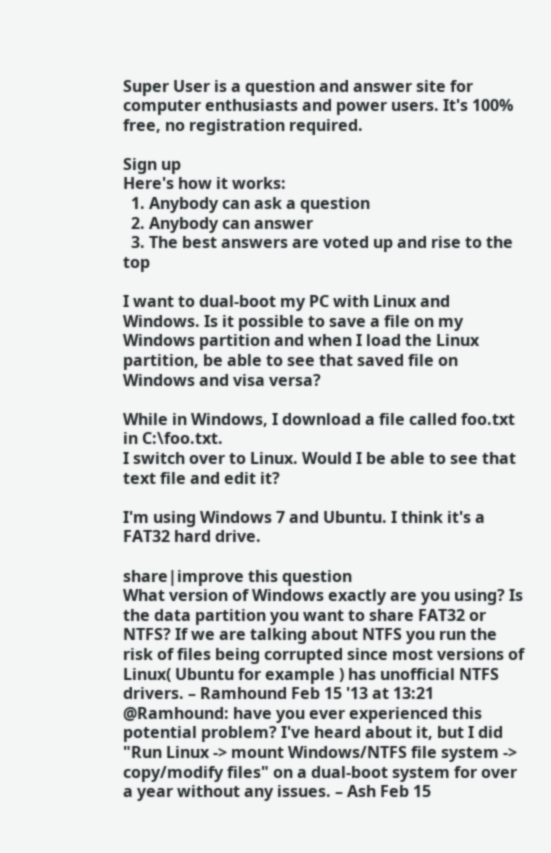Super User is a question and answer site for computer enthusiasts and power users. It's 100% free, no registration required.

Sign up
Here's how it works:
  1. Anybody can ask a question
  2. Anybody can answer
  3. The best answers are voted up and rise to the top

I want to dual-boot my PC with Linux and Windows. Is it possible to save a file on my Windows partition and when I load the Linux partition, be able to see that saved file on Windows and visa versa?

While in Windows, I download a file called foo.txt in C:\foo.txt.
I switch over to Linux. Would I be able to see that text file and edit it?

I'm using Windows 7 and Ubuntu. I think it's a FAT32 hard drive.

share|improve this question
What version of Windows exactly are you using? Is the data partition you want to share FAT32 or NTFS? If we are talking about NTFS you run the risk of files being corrupted since most versions of Linux( Ubuntu for example ) has unofficial NTFS drivers. – Ramhound Feb 15 '13 at 13:21
@Ramhound: have you ever experienced this potential problem? I've heard about it, but I did "Run Linux -> mount Windows/NTFS file system -> copy/modify files" on a dual-boot system for over a year without any issues. – Ash Feb 15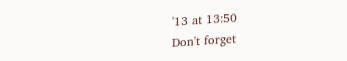'13 at 13:50
Don't forget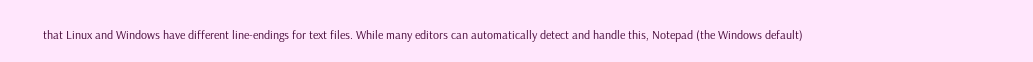that Linux and Windows have different line-endings for text files. While many editors can automatically detect and handle this, Notepad (the Windows default)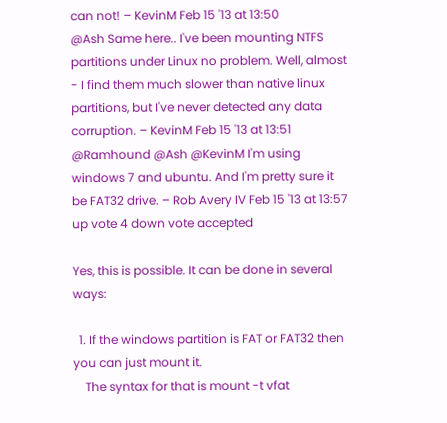can not! – KevinM Feb 15 '13 at 13:50
@Ash Same here.. I've been mounting NTFS partitions under Linux no problem. Well, almost - I find them much slower than native linux partitions, but I've never detected any data corruption. – KevinM Feb 15 '13 at 13:51
@Ramhound @Ash @KevinM I'm using windows 7 and ubuntu. And I'm pretty sure it be FAT32 drive. – Rob Avery IV Feb 15 '13 at 13:57
up vote 4 down vote accepted

Yes, this is possible. It can be done in several ways:

  1. If the windows partition is FAT or FAT32 then you can just mount it.
    The syntax for that is mount -t vfat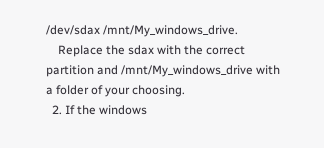/dev/sdax /mnt/My_windows_drive.
    Replace the sdax with the correct partition and /mnt/My_windows_drive with a folder of your choosing.
  2. If the windows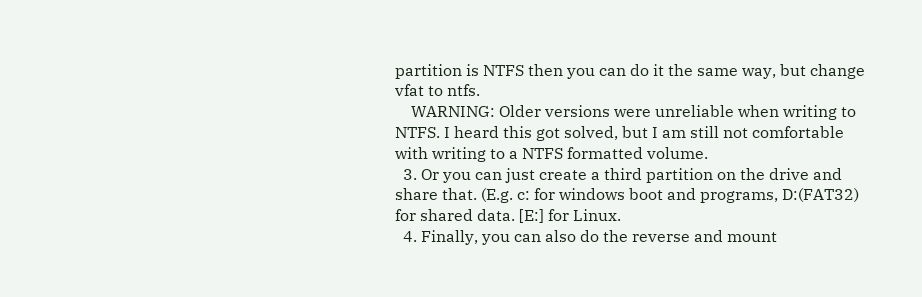partition is NTFS then you can do it the same way, but change vfat to ntfs.
    WARNING: Older versions were unreliable when writing to NTFS. I heard this got solved, but I am still not comfortable with writing to a NTFS formatted volume.
  3. Or you can just create a third partition on the drive and share that. (E.g. c: for windows boot and programs, D:(FAT32) for shared data. [E:] for Linux.
  4. Finally, you can also do the reverse and mount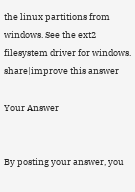the linux partitions from windows. See the ext2 filesystem driver for windows.
share|improve this answer

Your Answer


By posting your answer, you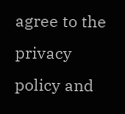agree to the privacy policy and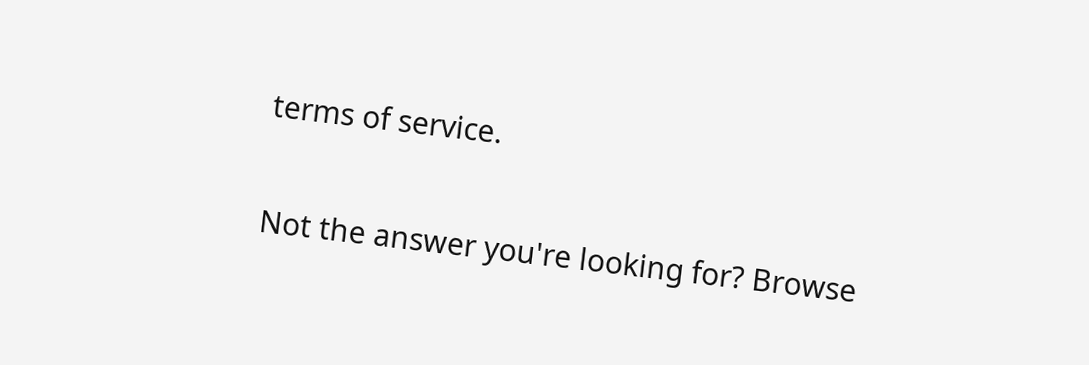terms of service.

Not the answer you're looking for? Browse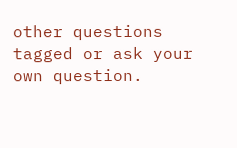other questions tagged or ask your own question.